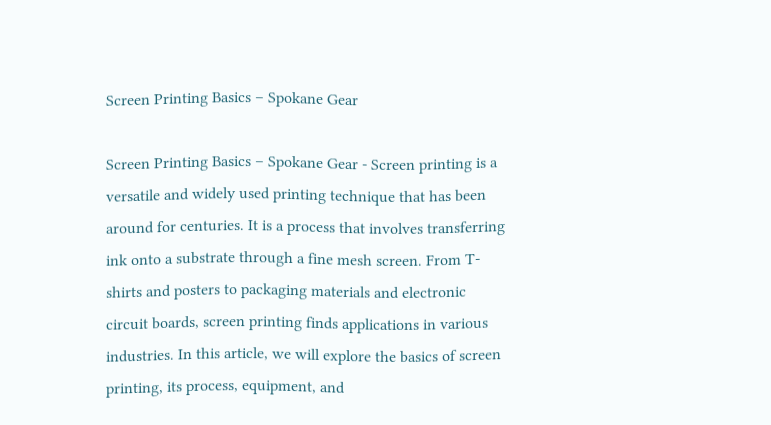Screen Printing Basics – Spokane Gear

Screen Printing Basics – Spokane Gear - Screen printing is a versatile and widely used printing technique that has been around for centuries. It is a process that involves transferring ink onto a substrate through a fine mesh screen. From T-shirts and posters to packaging materials and electronic circuit boards, screen printing finds applications in various industries. In this article, we will explore the basics of screen printing, its process, equipment, and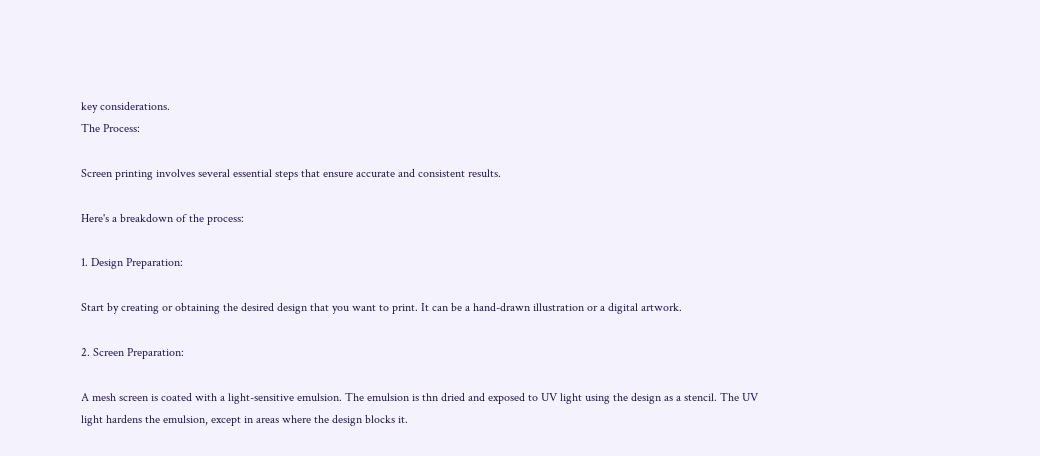key considerations.
The Process:

Screen printing involves several essential steps that ensure accurate and consistent results.

Here's a breakdown of the process:

1. Design Preparation:

Start by creating or obtaining the desired design that you want to print. It can be a hand-drawn illustration or a digital artwork.

2. Screen Preparation:

A mesh screen is coated with a light-sensitive emulsion. The emulsion is thn dried and exposed to UV light using the design as a stencil. The UV light hardens the emulsion, except in areas where the design blocks it.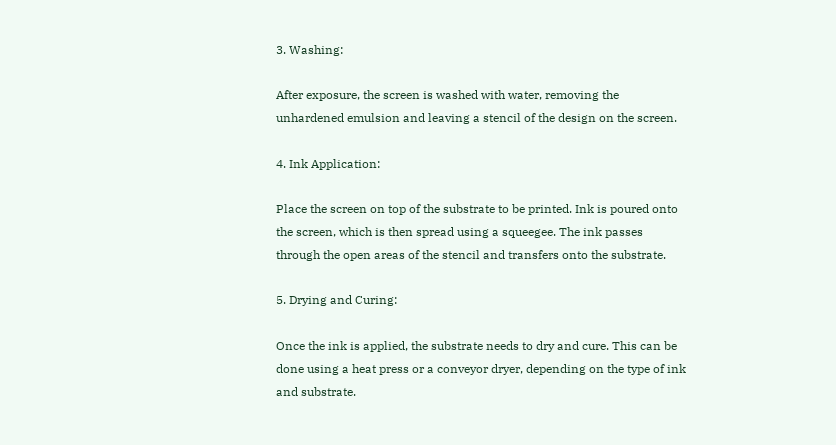3. Washing:

After exposure, the screen is washed with water, removing the unhardened emulsion and leaving a stencil of the design on the screen.

4. Ink Application:

Place the screen on top of the substrate to be printed. Ink is poured onto the screen, which is then spread using a squeegee. The ink passes through the open areas of the stencil and transfers onto the substrate.

5. Drying and Curing:

Once the ink is applied, the substrate needs to dry and cure. This can be done using a heat press or a conveyor dryer, depending on the type of ink and substrate.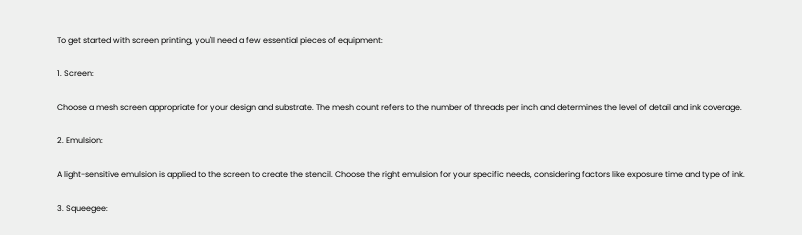To get started with screen printing, you'll need a few essential pieces of equipment:

1. Screen:

Choose a mesh screen appropriate for your design and substrate. The mesh count refers to the number of threads per inch and determines the level of detail and ink coverage.

2. Emulsion:

A light-sensitive emulsion is applied to the screen to create the stencil. Choose the right emulsion for your specific needs, considering factors like exposure time and type of ink.

3. Squeegee: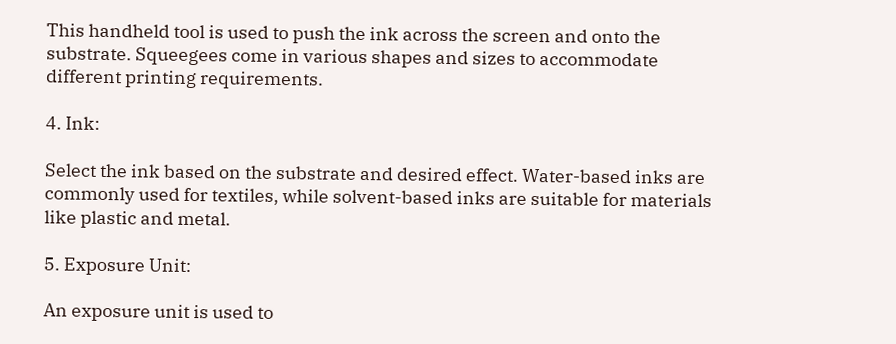This handheld tool is used to push the ink across the screen and onto the substrate. Squeegees come in various shapes and sizes to accommodate different printing requirements.

4. Ink:

Select the ink based on the substrate and desired effect. Water-based inks are commonly used for textiles, while solvent-based inks are suitable for materials like plastic and metal.

5. Exposure Unit:

An exposure unit is used to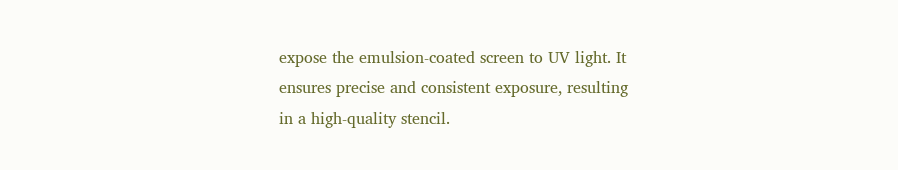expose the emulsion-coated screen to UV light. It ensures precise and consistent exposure, resulting in a high-quality stencil.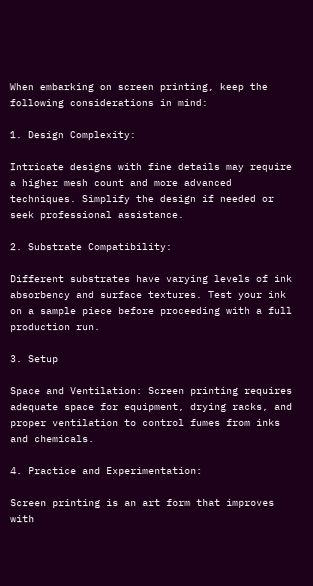When embarking on screen printing, keep the following considerations in mind:

1. Design Complexity:

Intricate designs with fine details may require a higher mesh count and more advanced techniques. Simplify the design if needed or seek professional assistance.

2. Substrate Compatibility:

Different substrates have varying levels of ink absorbency and surface textures. Test your ink on a sample piece before proceeding with a full production run.

3. Setup

Space and Ventilation: Screen printing requires adequate space for equipment, drying racks, and proper ventilation to control fumes from inks and chemicals.

4. Practice and Experimentation:

Screen printing is an art form that improves with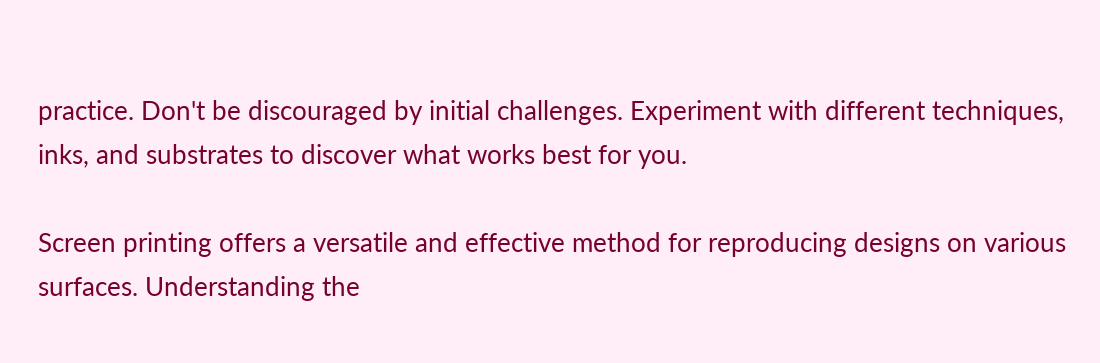practice. Don't be discouraged by initial challenges. Experiment with different techniques, inks, and substrates to discover what works best for you.

Screen printing offers a versatile and effective method for reproducing designs on various surfaces. Understanding the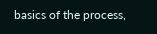basics of the process,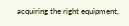acquiring the right equipment,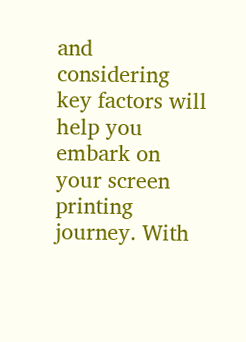and considering key factors will help you embark on your screen printing journey. With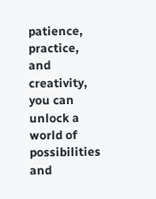patience, practice, and creativity, you can unlock a world of possibilities and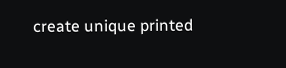create unique printed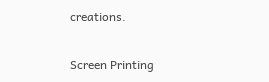creations.

Screen Printing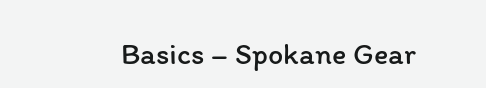Basics – Spokane Gear